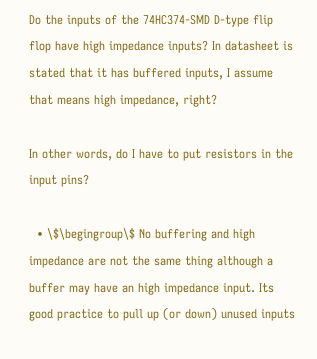Do the inputs of the 74HC374-SMD D-type flip flop have high impedance inputs? In datasheet is stated that it has buffered inputs, I assume that means high impedance, right?

In other words, do I have to put resistors in the input pins?

  • \$\begingroup\$ No buffering and high impedance are not the same thing although a buffer may have an high impedance input. Its good practice to pull up (or down) unused inputs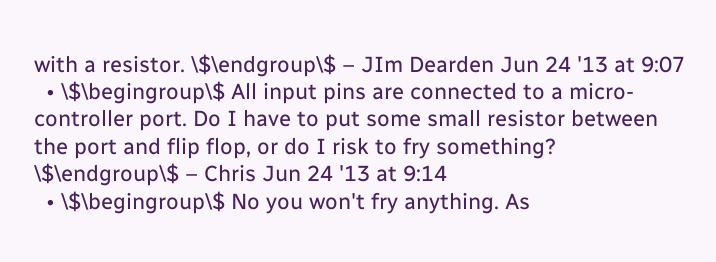with a resistor. \$\endgroup\$ – JIm Dearden Jun 24 '13 at 9:07
  • \$\begingroup\$ All input pins are connected to a micro-controller port. Do I have to put some small resistor between the port and flip flop, or do I risk to fry something? \$\endgroup\$ – Chris Jun 24 '13 at 9:14
  • \$\begingroup\$ No you won't fry anything. As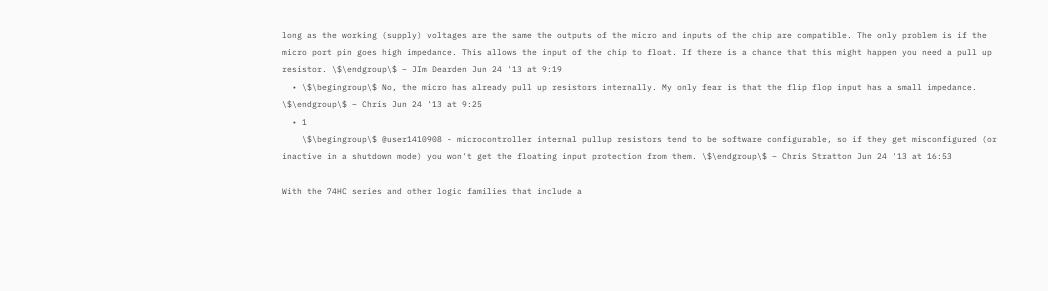long as the working (supply) voltages are the same the outputs of the micro and inputs of the chip are compatible. The only problem is if the micro port pin goes high impedance. This allows the input of the chip to float. If there is a chance that this might happen you need a pull up resistor. \$\endgroup\$ – JIm Dearden Jun 24 '13 at 9:19
  • \$\begingroup\$ No, the micro has already pull up resistors internally. My only fear is that the flip flop input has a small impedance. \$\endgroup\$ – Chris Jun 24 '13 at 9:25
  • 1
    \$\begingroup\$ @user1410908 - microcontroller internal pullup resistors tend to be software configurable, so if they get misconfigured (or inactive in a shutdown mode) you won't get the floating input protection from them. \$\endgroup\$ – Chris Stratton Jun 24 '13 at 16:53

With the 74HC series and other logic families that include a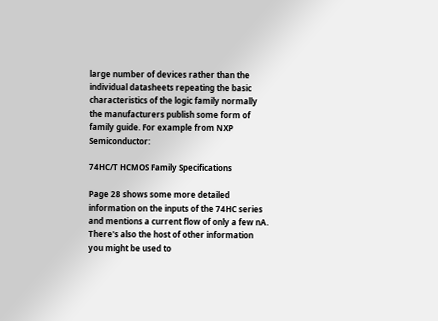large number of devices rather than the individual datasheets repeating the basic characteristics of the logic family normally the manufacturers publish some form of family guide. For example from NXP Semiconductor:

74HC/T HCMOS Family Specifications

Page 28 shows some more detailed information on the inputs of the 74HC series and mentions a current flow of only a few nA. There's also the host of other information you might be used to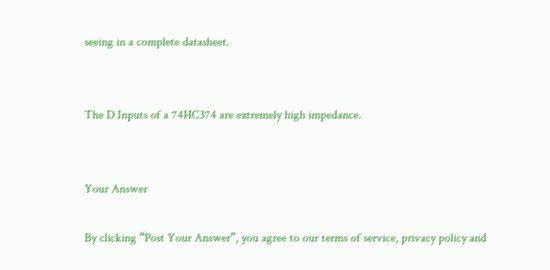seeing in a complete datasheet.


The D Inputs of a 74HC374 are extremely high impedance.


Your Answer

By clicking “Post Your Answer”, you agree to our terms of service, privacy policy and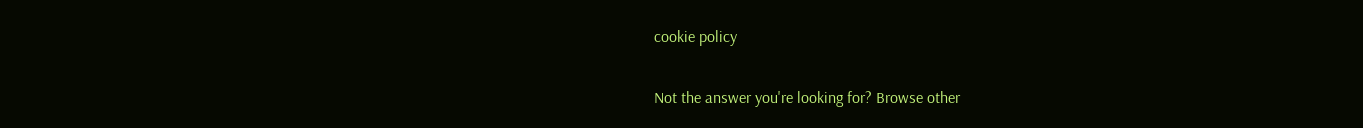cookie policy

Not the answer you're looking for? Browse other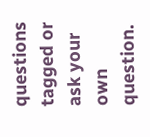questions tagged or ask your own question.